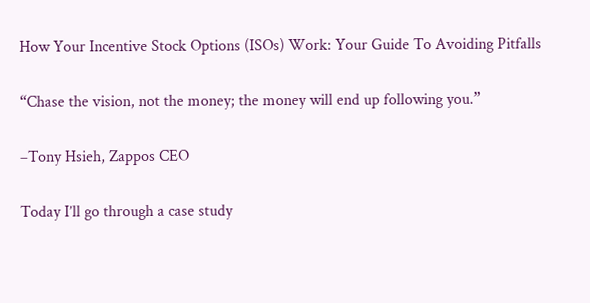How Your Incentive Stock Options (ISOs) Work: Your Guide To Avoiding Pitfalls

“Chase the vision, not the money; the money will end up following you.”

–Tony Hsieh, Zappos CEO

Today I’ll go through a case study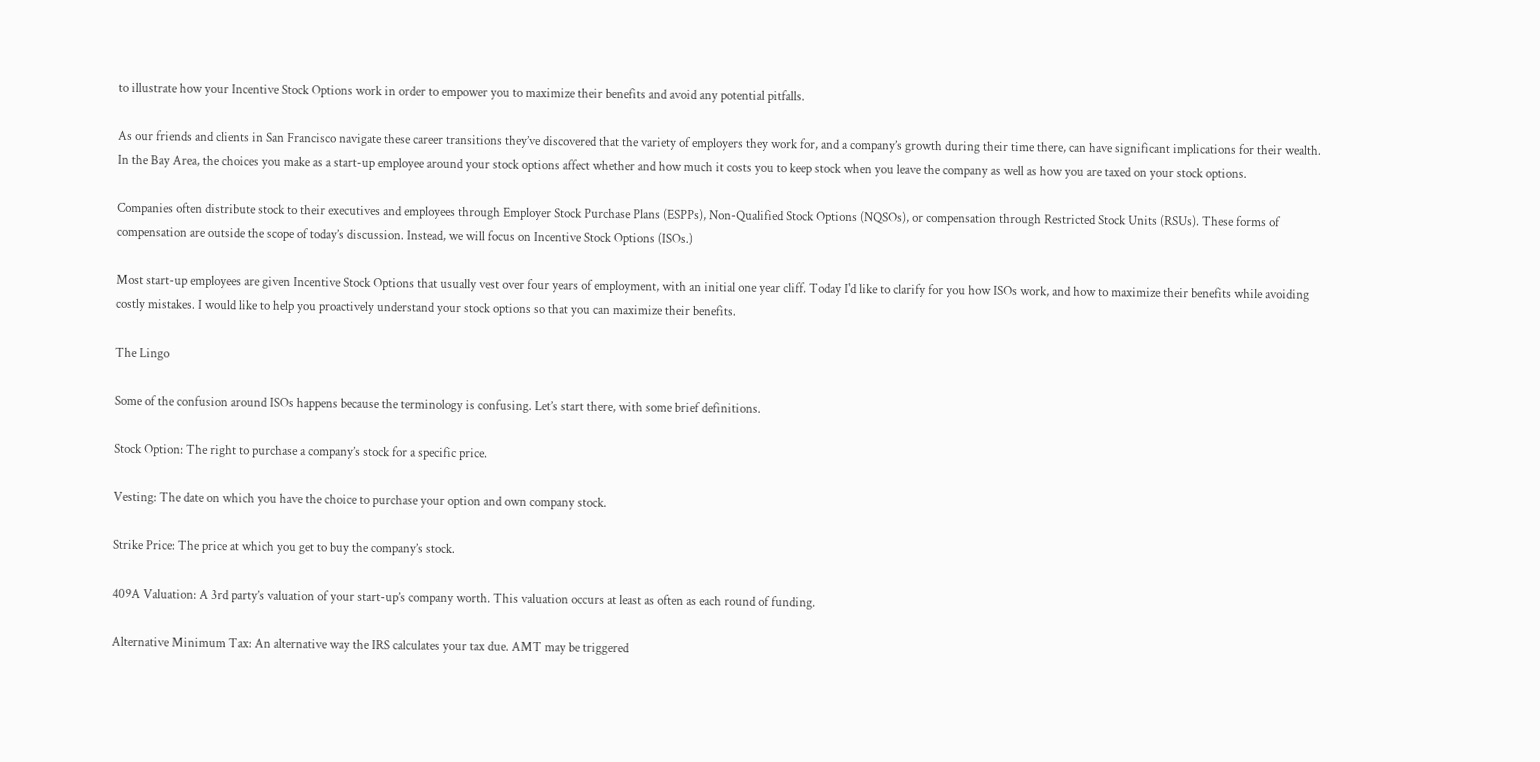to illustrate how your Incentive Stock Options work in order to empower you to maximize their benefits and avoid any potential pitfalls.

As our friends and clients in San Francisco navigate these career transitions they’ve discovered that the variety of employers they work for, and a company’s growth during their time there, can have significant implications for their wealth. In the Bay Area, the choices you make as a start-up employee around your stock options affect whether and how much it costs you to keep stock when you leave the company as well as how you are taxed on your stock options.

Companies often distribute stock to their executives and employees through Employer Stock Purchase Plans (ESPPs), Non-Qualified Stock Options (NQSOs), or compensation through Restricted Stock Units (RSUs). These forms of compensation are outside the scope of today’s discussion. Instead, we will focus on Incentive Stock Options (ISOs.)

Most start-up employees are given Incentive Stock Options that usually vest over four years of employment, with an initial one year cliff. Today I'd like to clarify for you how ISOs work, and how to maximize their benefits while avoiding costly mistakes. I would like to help you proactively understand your stock options so that you can maximize their benefits.

The Lingo

Some of the confusion around ISOs happens because the terminology is confusing. Let’s start there, with some brief definitions.

Stock Option: The right to purchase a company’s stock for a specific price.

Vesting: The date on which you have the choice to purchase your option and own company stock.

Strike Price: The price at which you get to buy the company’s stock.

409A Valuation: A 3rd party’s valuation of your start-up’s company worth. This valuation occurs at least as often as each round of funding.

Alternative Minimum Tax: An alternative way the IRS calculates your tax due. AMT may be triggered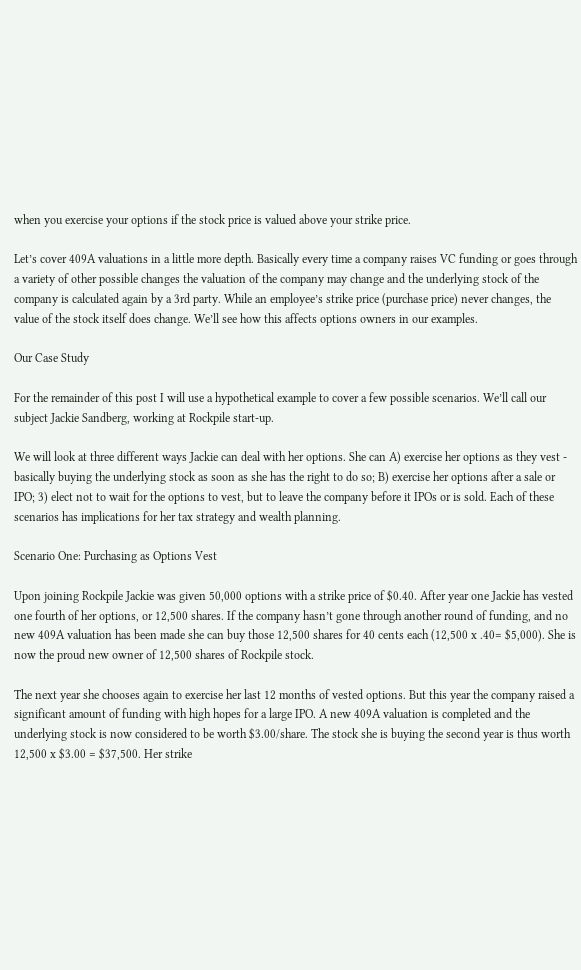when you exercise your options if the stock price is valued above your strike price.

Let’s cover 409A valuations in a little more depth. Basically every time a company raises VC funding or goes through a variety of other possible changes the valuation of the company may change and the underlying stock of the company is calculated again by a 3rd party. While an employee’s strike price (purchase price) never changes, the value of the stock itself does change. We’ll see how this affects options owners in our examples.

Our Case Study

For the remainder of this post I will use a hypothetical example to cover a few possible scenarios. We’ll call our subject Jackie Sandberg, working at Rockpile start-up.

We will look at three different ways Jackie can deal with her options. She can A) exercise her options as they vest - basically buying the underlying stock as soon as she has the right to do so; B) exercise her options after a sale or IPO; 3) elect not to wait for the options to vest, but to leave the company before it IPOs or is sold. Each of these scenarios has implications for her tax strategy and wealth planning.

Scenario One: Purchasing as Options Vest

Upon joining Rockpile Jackie was given 50,000 options with a strike price of $0.40. After year one Jackie has vested one fourth of her options, or 12,500 shares. If the company hasn’t gone through another round of funding, and no new 409A valuation has been made she can buy those 12,500 shares for 40 cents each (12,500 x .40= $5,000). She is now the proud new owner of 12,500 shares of Rockpile stock.

The next year she chooses again to exercise her last 12 months of vested options. But this year the company raised a significant amount of funding with high hopes for a large IPO. A new 409A valuation is completed and the underlying stock is now considered to be worth $3.00/share. The stock she is buying the second year is thus worth 12,500 x $3.00 = $37,500. Her strike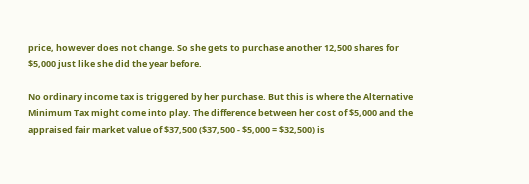price, however does not change. So she gets to purchase another 12,500 shares for $5,000 just like she did the year before.

No ordinary income tax is triggered by her purchase. But this is where the Alternative Minimum Tax might come into play. The difference between her cost of $5,000 and the appraised fair market value of $37,500 ($37,500 - $5,000 = $32,500) is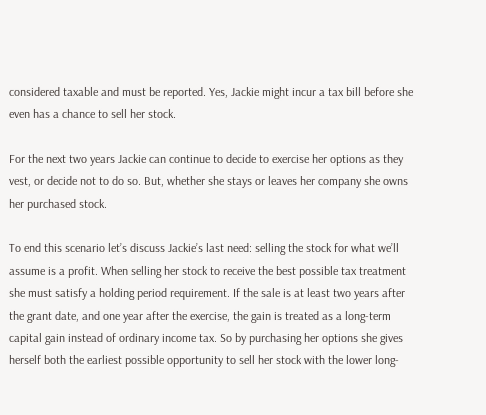considered taxable and must be reported. Yes, Jackie might incur a tax bill before she even has a chance to sell her stock.

For the next two years Jackie can continue to decide to exercise her options as they vest, or decide not to do so. But, whether she stays or leaves her company she owns her purchased stock.

To end this scenario let’s discuss Jackie’s last need: selling the stock for what we’ll assume is a profit. When selling her stock to receive the best possible tax treatment she must satisfy a holding period requirement. If the sale is at least two years after the grant date, and one year after the exercise, the gain is treated as a long-term capital gain instead of ordinary income tax. So by purchasing her options she gives herself both the earliest possible opportunity to sell her stock with the lower long-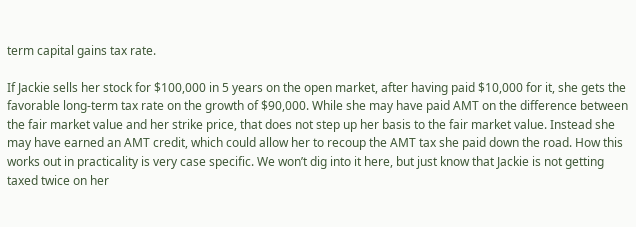term capital gains tax rate.

If Jackie sells her stock for $100,000 in 5 years on the open market, after having paid $10,000 for it, she gets the favorable long-term tax rate on the growth of $90,000. While she may have paid AMT on the difference between the fair market value and her strike price, that does not step up her basis to the fair market value. Instead she may have earned an AMT credit, which could allow her to recoup the AMT tax she paid down the road. How this works out in practicality is very case specific. We won’t dig into it here, but just know that Jackie is not getting taxed twice on her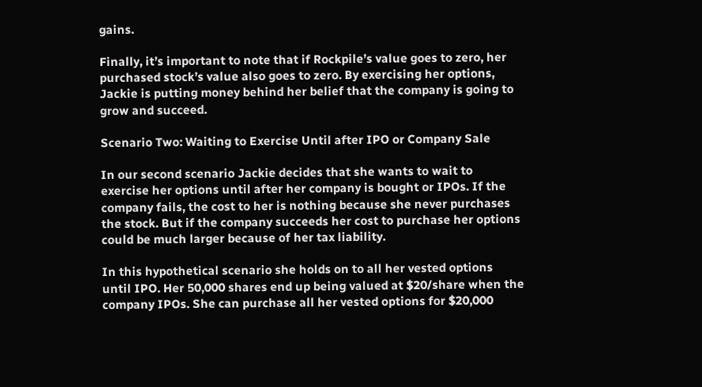gains.

Finally, it’s important to note that if Rockpile’s value goes to zero, her purchased stock’s value also goes to zero. By exercising her options, Jackie is putting money behind her belief that the company is going to grow and succeed.

Scenario Two: Waiting to Exercise Until after IPO or Company Sale

In our second scenario Jackie decides that she wants to wait to exercise her options until after her company is bought or IPOs. If the company fails, the cost to her is nothing because she never purchases the stock. But if the company succeeds her cost to purchase her options could be much larger because of her tax liability.

In this hypothetical scenario she holds on to all her vested options until IPO. Her 50,000 shares end up being valued at $20/share when the company IPOs. She can purchase all her vested options for $20,000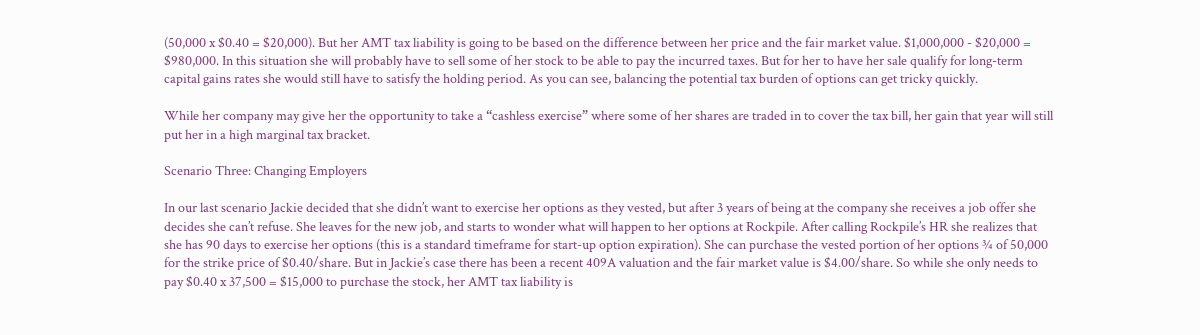(50,000 x $0.40 = $20,000). But her AMT tax liability is going to be based on the difference between her price and the fair market value. $1,000,000 - $20,000 = $980,000. In this situation she will probably have to sell some of her stock to be able to pay the incurred taxes. But for her to have her sale qualify for long-term capital gains rates she would still have to satisfy the holding period. As you can see, balancing the potential tax burden of options can get tricky quickly.

While her company may give her the opportunity to take a “cashless exercise” where some of her shares are traded in to cover the tax bill, her gain that year will still put her in a high marginal tax bracket.

Scenario Three: Changing Employers

In our last scenario Jackie decided that she didn’t want to exercise her options as they vested, but after 3 years of being at the company she receives a job offer she decides she can’t refuse. She leaves for the new job, and starts to wonder what will happen to her options at Rockpile. After calling Rockpile’s HR she realizes that she has 90 days to exercise her options (this is a standard timeframe for start-up option expiration). She can purchase the vested portion of her options ¾ of 50,000 for the strike price of $0.40/share. But in Jackie’s case there has been a recent 409A valuation and the fair market value is $4.00/share. So while she only needs to pay $0.40 x 37,500 = $15,000 to purchase the stock, her AMT tax liability is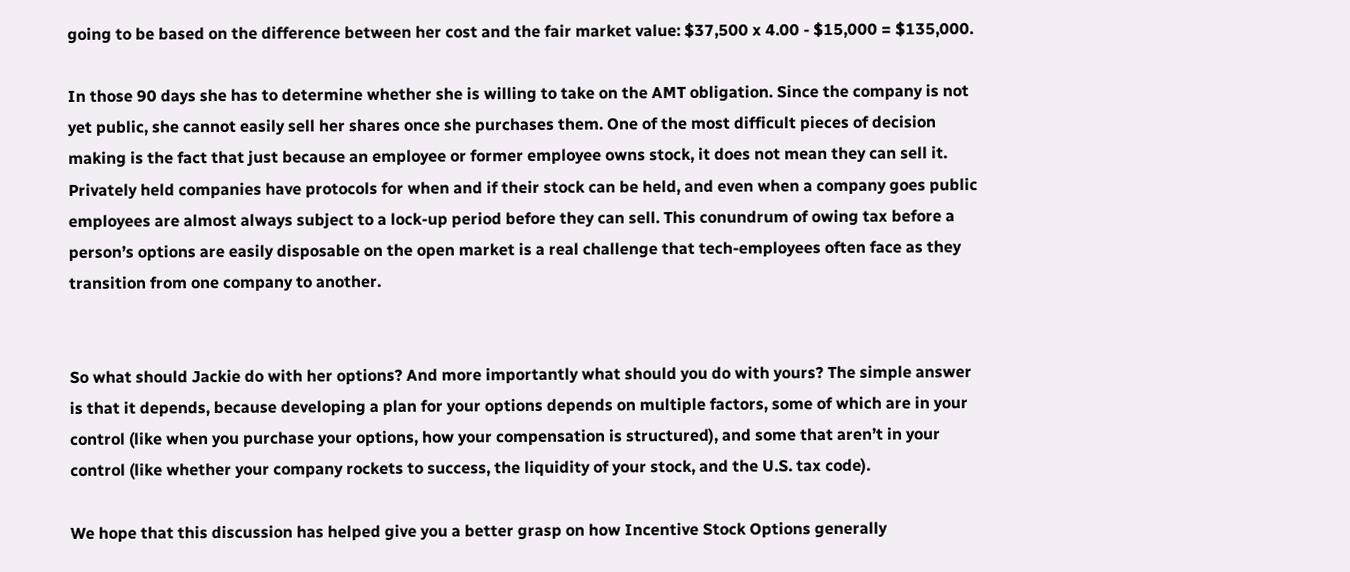going to be based on the difference between her cost and the fair market value: $37,500 x 4.00 - $15,000 = $135,000.

In those 90 days she has to determine whether she is willing to take on the AMT obligation. Since the company is not yet public, she cannot easily sell her shares once she purchases them. One of the most difficult pieces of decision making is the fact that just because an employee or former employee owns stock, it does not mean they can sell it. Privately held companies have protocols for when and if their stock can be held, and even when a company goes public employees are almost always subject to a lock-up period before they can sell. This conundrum of owing tax before a person’s options are easily disposable on the open market is a real challenge that tech-employees often face as they transition from one company to another.


So what should Jackie do with her options? And more importantly what should you do with yours? The simple answer is that it depends, because developing a plan for your options depends on multiple factors, some of which are in your control (like when you purchase your options, how your compensation is structured), and some that aren’t in your control (like whether your company rockets to success, the liquidity of your stock, and the U.S. tax code).

We hope that this discussion has helped give you a better grasp on how Incentive Stock Options generally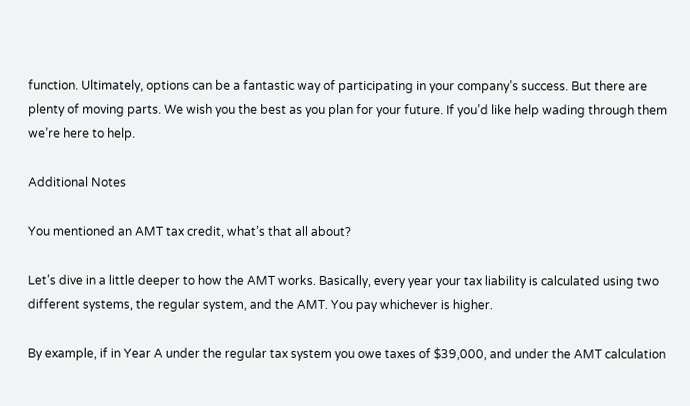function. Ultimately, options can be a fantastic way of participating in your company’s success. But there are plenty of moving parts. We wish you the best as you plan for your future. If you’d like help wading through them we’re here to help.

Additional Notes

You mentioned an AMT tax credit, what’s that all about?

Let’s dive in a little deeper to how the AMT works. Basically, every year your tax liability is calculated using two different systems, the regular system, and the AMT. You pay whichever is higher.

By example, if in Year A under the regular tax system you owe taxes of $39,000, and under the AMT calculation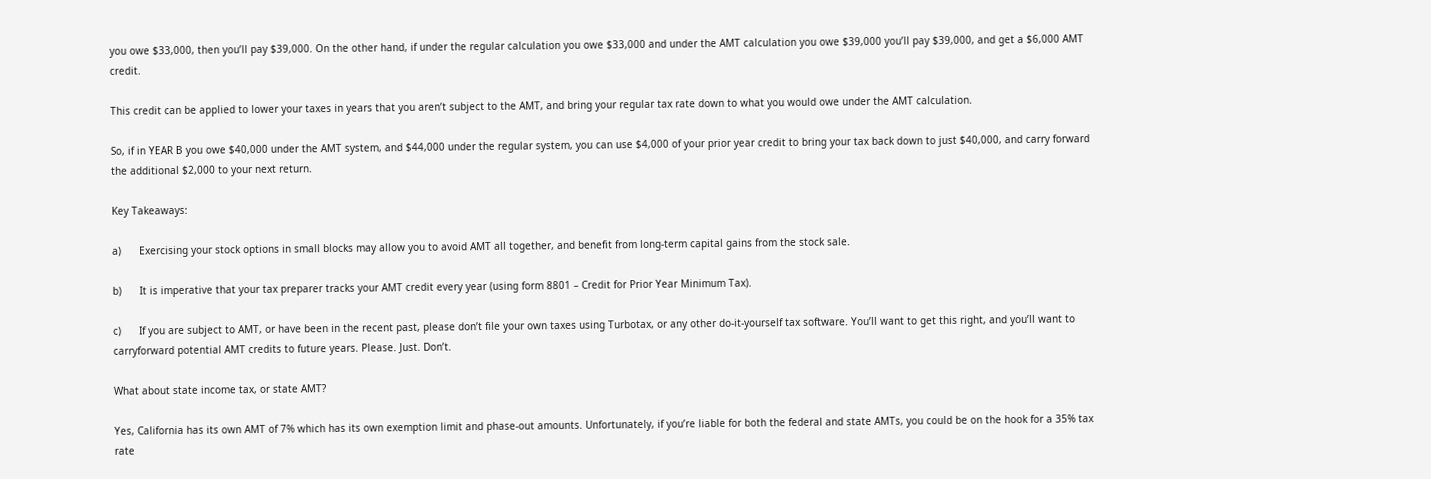you owe $33,000, then you’ll pay $39,000. On the other hand, if under the regular calculation you owe $33,000 and under the AMT calculation you owe $39,000 you’ll pay $39,000, and get a $6,000 AMT credit.

This credit can be applied to lower your taxes in years that you aren’t subject to the AMT, and bring your regular tax rate down to what you would owe under the AMT calculation.

So, if in YEAR B you owe $40,000 under the AMT system, and $44,000 under the regular system, you can use $4,000 of your prior year credit to bring your tax back down to just $40,000, and carry forward the additional $2,000 to your next return.

Key Takeaways:

a)      Exercising your stock options in small blocks may allow you to avoid AMT all together, and benefit from long-term capital gains from the stock sale.

b)      It is imperative that your tax preparer tracks your AMT credit every year (using form 8801 – Credit for Prior Year Minimum Tax).

c)      If you are subject to AMT, or have been in the recent past, please don’t file your own taxes using Turbotax, or any other do-it-yourself tax software. You’ll want to get this right, and you’ll want to carryforward potential AMT credits to future years. Please. Just. Don’t.

What about state income tax, or state AMT?

Yes, California has its own AMT of 7% which has its own exemption limit and phase-out amounts. Unfortunately, if you’re liable for both the federal and state AMTs, you could be on the hook for a 35% tax rate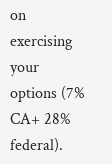on exercising your options (7% CA+ 28% federal).